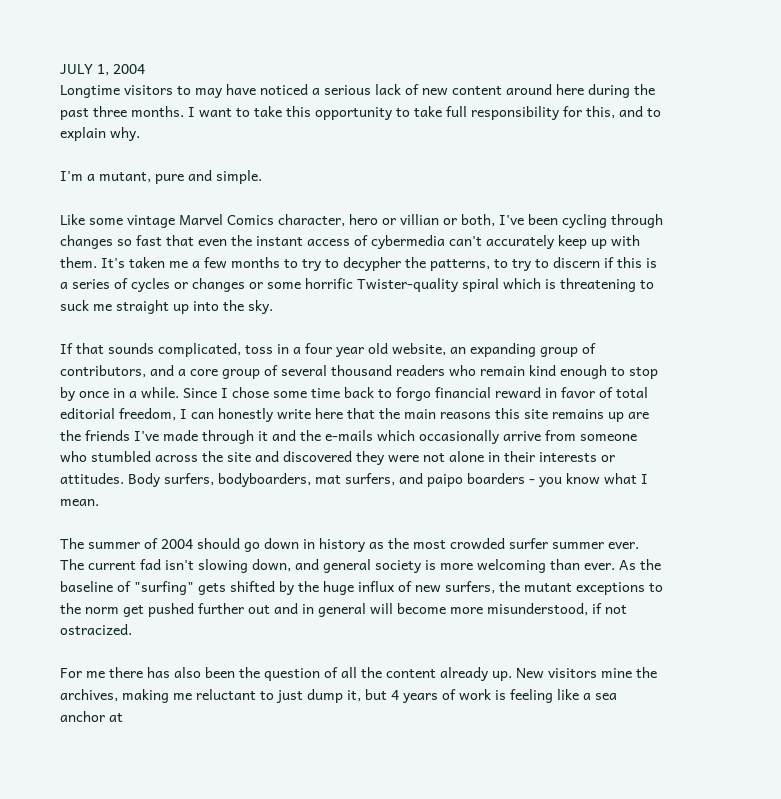JULY 1, 2004
Longtime visitors to may have noticed a serious lack of new content around here during the past three months. I want to take this opportunity to take full responsibility for this, and to explain why.

I'm a mutant, pure and simple.

Like some vintage Marvel Comics character, hero or villian or both, I've been cycling through changes so fast that even the instant access of cybermedia can't accurately keep up with them. It's taken me a few months to try to decypher the patterns, to try to discern if this is a series of cycles or changes or some horrific Twister-quality spiral which is threatening to suck me straight up into the sky.

If that sounds complicated, toss in a four year old website, an expanding group of contributors, and a core group of several thousand readers who remain kind enough to stop by once in a while. Since I chose some time back to forgo financial reward in favor of total editorial freedom, I can honestly write here that the main reasons this site remains up are the friends I've made through it and the e-mails which occasionally arrive from someone who stumbled across the site and discovered they were not alone in their interests or attitudes. Body surfers, bodyboarders, mat surfers, and paipo boarders - you know what I mean.

The summer of 2004 should go down in history as the most crowded surfer summer ever. The current fad isn't slowing down, and general society is more welcoming than ever. As the baseline of "surfing" gets shifted by the huge influx of new surfers, the mutant exceptions to the norm get pushed further out and in general will become more misunderstood, if not ostracized.

For me there has also been the question of all the content already up. New visitors mine the archives, making me reluctant to just dump it, but 4 years of work is feeling like a sea anchor at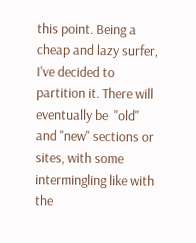this point. Being a cheap and lazy surfer, I've decided to partition it. There will eventually be  "old" and "new" sections or sites, with some intermingling like with the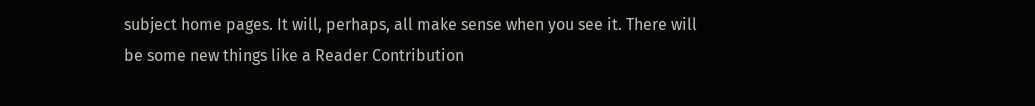subject home pages. It will, perhaps, all make sense when you see it. There will be some new things like a Reader Contribution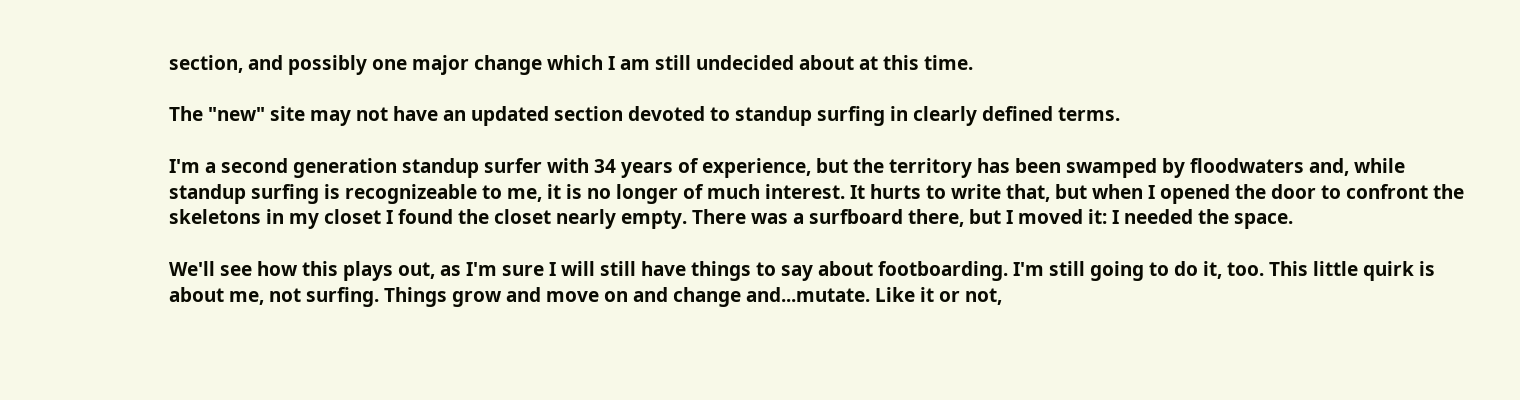section, and possibly one major change which I am still undecided about at this time.

The "new" site may not have an updated section devoted to standup surfing in clearly defined terms.

I'm a second generation standup surfer with 34 years of experience, but the territory has been swamped by floodwaters and, while standup surfing is recognizeable to me, it is no longer of much interest. It hurts to write that, but when I opened the door to confront the skeletons in my closet I found the closet nearly empty. There was a surfboard there, but I moved it: I needed the space.

We'll see how this plays out, as I'm sure I will still have things to say about footboarding. I'm still going to do it, too. This little quirk is about me, not surfing. Things grow and move on and change and...mutate. Like it or not,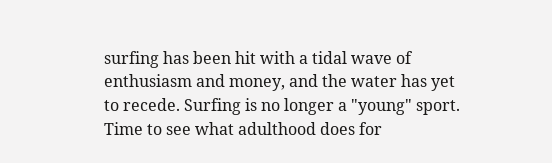surfing has been hit with a tidal wave of enthusiasm and money, and the water has yet to recede. Surfing is no longer a "young" sport. Time to see what adulthood does for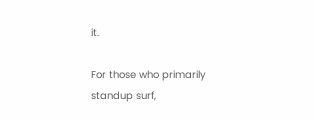it.

For those who primarily standup surf,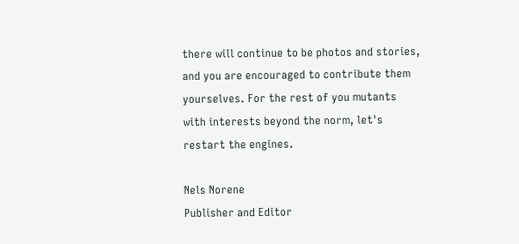there will continue to be photos and stories, and you are encouraged to contribute them yourselves. For the rest of you mutants with interests beyond the norm, let's restart the engines.

Nels Norene
Publisher and Editor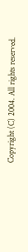Copyright (C) 2004. All rights reserved.